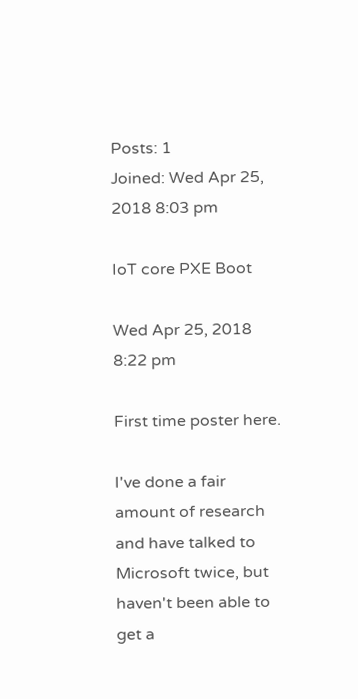Posts: 1
Joined: Wed Apr 25, 2018 8:03 pm

IoT core PXE Boot

Wed Apr 25, 2018 8:22 pm

First time poster here.

I've done a fair amount of research and have talked to Microsoft twice, but haven't been able to get a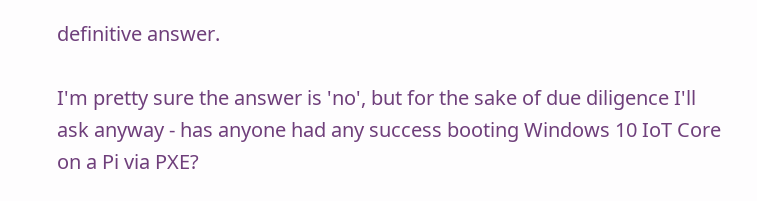definitive answer.

I'm pretty sure the answer is 'no', but for the sake of due diligence I'll ask anyway - has anyone had any success booting Windows 10 IoT Core on a Pi via PXE?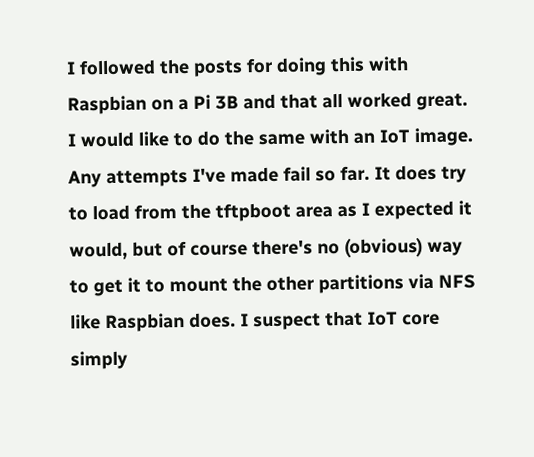I followed the posts for doing this with Raspbian on a Pi 3B and that all worked great. I would like to do the same with an IoT image. Any attempts I've made fail so far. It does try to load from the tftpboot area as I expected it would, but of course there's no (obvious) way to get it to mount the other partitions via NFS like Raspbian does. I suspect that IoT core simply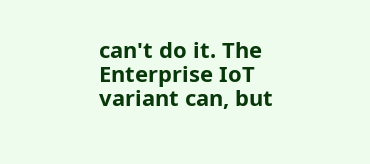can't do it. The Enterprise IoT variant can, but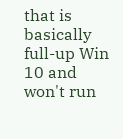that is basically full-up Win 10 and won't run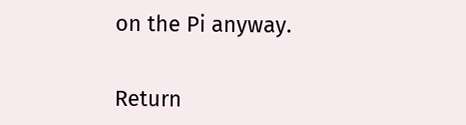on the Pi anyway.


Return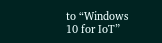to “Windows 10 for IoT”